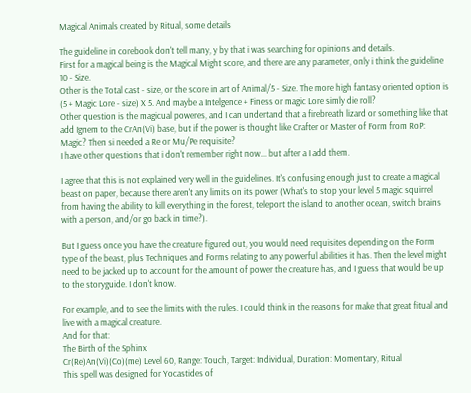Magical Animals created by Ritual, some details

The guideline in corebook don't tell many, y by that i was searching for opinions and details.
First for a magical being is the Magical Might score, and there are any parameter, only i think the guideline 10 - Size.
Other is the Total cast - size, or the score in art of Animal/5 - Size. The more high fantasy oriented option is (5 + Magic Lore - size) X 5. And maybe a Intelgence + Finess or magic Lore simly die roll?
Other question is the magicual poweres, and I can undertand that a firebreath lizard or something like that add Ignem to the CrAn(Vi) base, but if the power is thought like Crafter or Master of Form from RoP: Magic? Then si needed a Re or Mu/Pe requisite?
I have other questions that i don't remember right now... but after a I add them.

I agree that this is not explained very well in the guidelines. It's confusing enough just to create a magical beast on paper, because there aren't any limits on its power (What's to stop your level 5 magic squirrel from having the ability to kill everything in the forest, teleport the island to another ocean, switch brains with a person, and/or go back in time?).

But I guess once you have the creature figured out, you would need requisites depending on the Form type of the beast, plus Techniques and Forms relating to any powerful abilities it has. Then the level might need to be jacked up to account for the amount of power the creature has, and I guess that would be up to the storyguide. I don't know.

For example, and to see the limits with the rules. I could think in the reasons for make that great fitual and live with a magical creature.
And for that:
The Birth of the Sphinx
Cr(Re)An(Vi)(Co)(me) Level 60, Range: Touch, Target: Individual, Duration: Momentary, Ritual
This spell was designed for Yocastides of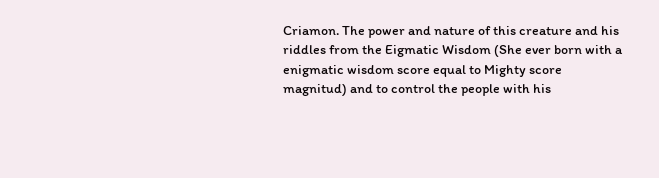Criamon. The power and nature of this creature and his riddles from the Eigmatic Wisdom (She ever born with a enigmatic wisdom score equal to Mighty score magnitud) and to control the people with his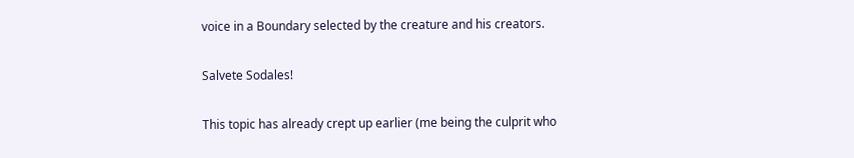voice in a Boundary selected by the creature and his creators.

Salvete Sodales!

This topic has already crept up earlier (me being the culprit who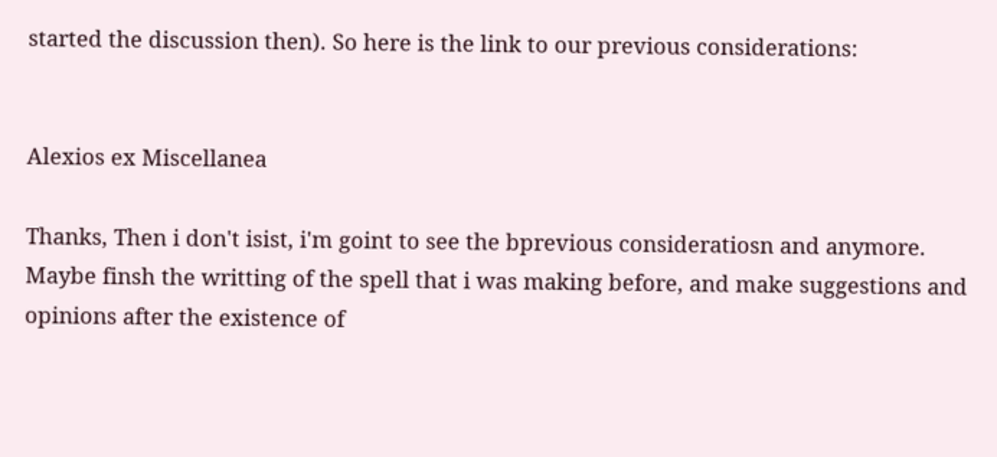started the discussion then). So here is the link to our previous considerations:


Alexios ex Miscellanea

Thanks, Then i don't isist, i'm goint to see the bprevious consideratiosn and anymore. Maybe finsh the writting of the spell that i was making before, and make suggestions and opinions after the existence of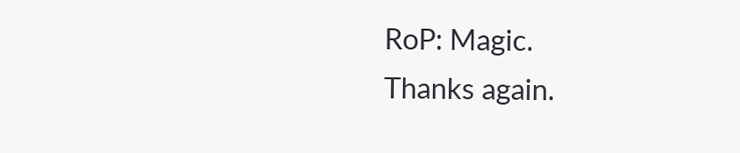RoP: Magic.
Thanks again.